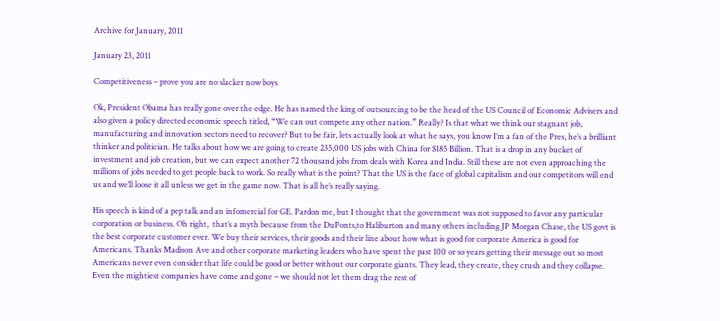Archive for January, 2011

January 23, 2011

Competitiveness – prove you are no slacker now boys

Ok, President Obama has really gone over the edge. He has named the king of outsourcing to be the head of the US Council of Economic Advisers and also given a policy directed economic speech titled, “We can out compete any other nation.” Really? Is that what we think our stagnant job, manufacturing and innovation sectors need to recover? But to be fair, lets actually look at what he says, you know I’m a fan of the Pres, he’s a brilliant thinker and politician. He talks about how we are going to create 235,000 US jobs with China for $185 Billion. That is a drop in any bucket of investment and job creation, but we can expect another 72 thousand jobs from deals with Korea and India. Still these are not even approaching the millions of jobs needed to get people back to work. So really what is the point? That the US is the face of global capitalism and our competitors will end us and we’ll loose it all unless we get in the game now. That is all he’s really saying.

His speech is kind of a pep talk and an infomercial for GE. Pardon me, but I thought that the government was not supposed to favor any particular corporation or business. Oh right,  that’s a myth because from the DuPonts,to Haliburton and many others including JP Morgan Chase, the US govt is the best corporate customer ever. We buy their services, their goods and their line about how what is good for corporate America is good for Americans. Thanks Madison Ave and other corporate marketing leaders who have spent the past 100 or so years getting their message out so most Americans never even consider that life could be good or better without our corporate giants. They lead, they create, they crush and they collapse. Even the mightiest companies have come and gone – we should not let them drag the rest of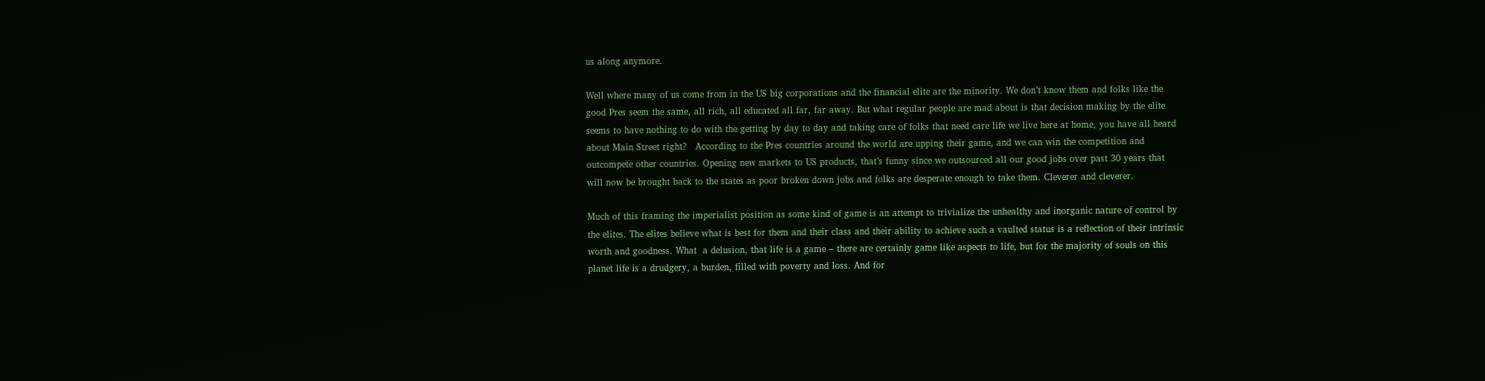us along anymore.

Well where many of us come from in the US big corporations and the financial elite are the minority. We don’t know them and folks like the good Pres seem the same, all rich, all educated all far, far away. But what regular people are mad about is that decision making by the elite seems to have nothing to do with the getting by day to day and taking care of folks that need care life we live here at home, you have all heard about Main Street right?   According to the Pres countries around the world are upping their game, and we can win the competition and outcompete other countries. Opening new markets to US products, that’s funny since we outsourced all our good jobs over past 30 years that will now be brought back to the states as poor broken down jobs and folks are desperate enough to take them. Cleverer and cleverer.

Much of this framing the imperialist position as some kind of game is an attempt to trivialize the unhealthy and inorganic nature of control by the elites. The elites believe what is best for them and their class and their ability to achieve such a vaulted status is a reflection of their intrinsic worth and goodness. What  a delusion, that life is a game – there are certainly game like aspects to life, but for the majority of souls on this planet life is a drudgery, a burden, filled with poverty and loss. And for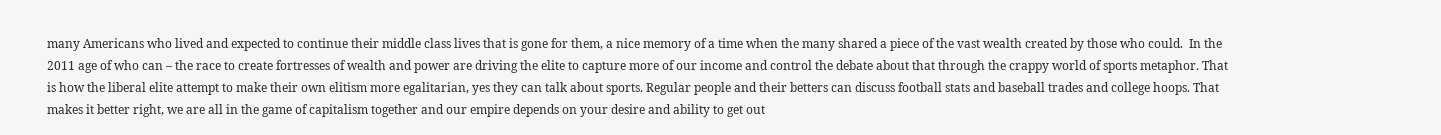many Americans who lived and expected to continue their middle class lives that is gone for them, a nice memory of a time when the many shared a piece of the vast wealth created by those who could.  In the 2011 age of who can – the race to create fortresses of wealth and power are driving the elite to capture more of our income and control the debate about that through the crappy world of sports metaphor. That is how the liberal elite attempt to make their own elitism more egalitarian, yes they can talk about sports. Regular people and their betters can discuss football stats and baseball trades and college hoops. That makes it better right, we are all in the game of capitalism together and our empire depends on your desire and ability to get out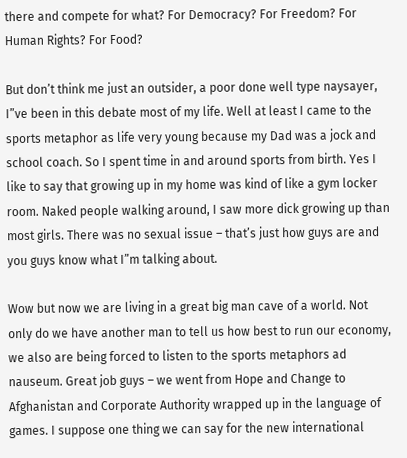there and compete for what? For Democracy? For Freedom? For Human Rights? For Food?

But don’t think me just an outsider, a poor done well type naysayer, I”ve been in this debate most of my life. Well at least I came to the sports metaphor as life very young because my Dad was a jock and school coach. So I spent time in and around sports from birth. Yes I like to say that growing up in my home was kind of like a gym locker room. Naked people walking around, I saw more dick growing up than most girls. There was no sexual issue – that’s just how guys are and you guys know what I”m talking about.

Wow but now we are living in a great big man cave of a world. Not only do we have another man to tell us how best to run our economy, we also are being forced to listen to the sports metaphors ad nauseum. Great job guys – we went from Hope and Change to Afghanistan and Corporate Authority wrapped up in the language of games. I suppose one thing we can say for the new international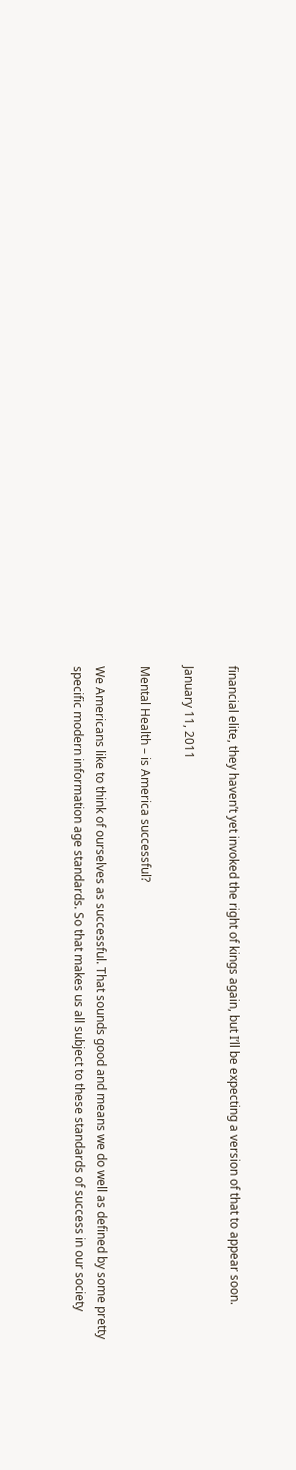financial elite, they haven’t yet invoked the right of kings again, but I’ll be expecting a version of that to appear soon.

January 11, 2011

Mental Health – is America successful?

We Americans like to think of ourselves as successful. That sounds good and means we do well as defined by some pretty specific modern information age standards. So that makes us all subject to these standards of success in our society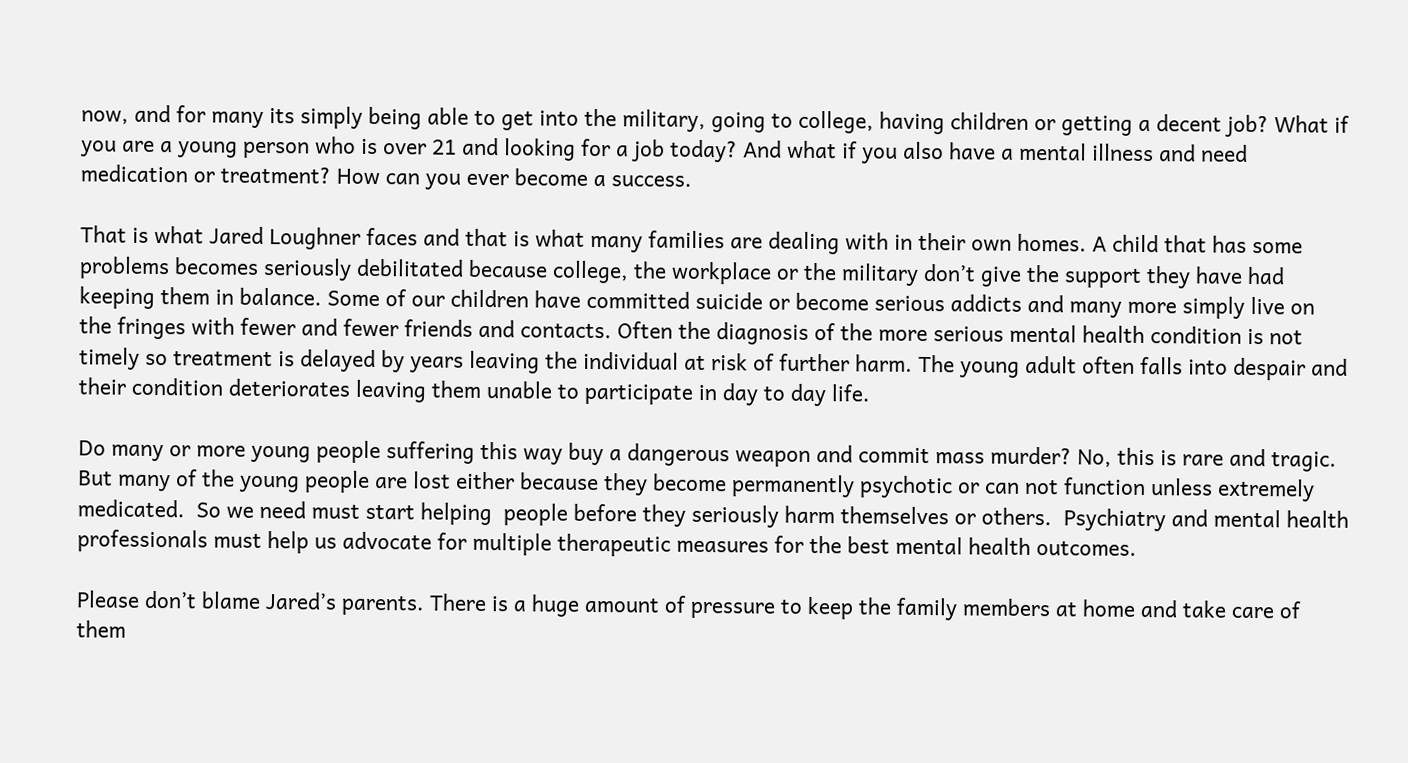now, and for many its simply being able to get into the military, going to college, having children or getting a decent job? What if you are a young person who is over 21 and looking for a job today? And what if you also have a mental illness and need medication or treatment? How can you ever become a success.

That is what Jared Loughner faces and that is what many families are dealing with in their own homes. A child that has some problems becomes seriously debilitated because college, the workplace or the military don’t give the support they have had keeping them in balance. Some of our children have committed suicide or become serious addicts and many more simply live on the fringes with fewer and fewer friends and contacts. Often the diagnosis of the more serious mental health condition is not timely so treatment is delayed by years leaving the individual at risk of further harm. The young adult often falls into despair and their condition deteriorates leaving them unable to participate in day to day life.

Do many or more young people suffering this way buy a dangerous weapon and commit mass murder? No, this is rare and tragic.  But many of the young people are lost either because they become permanently psychotic or can not function unless extremely medicated.  So we need must start helping  people before they seriously harm themselves or others.  Psychiatry and mental health professionals must help us advocate for multiple therapeutic measures for the best mental health outcomes.

Please don’t blame Jared’s parents. There is a huge amount of pressure to keep the family members at home and take care of them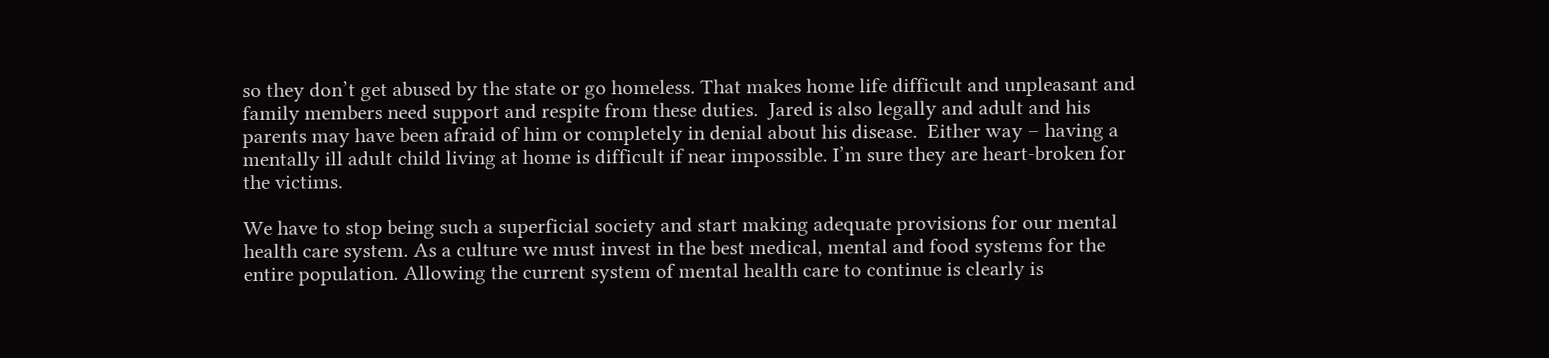so they don’t get abused by the state or go homeless. That makes home life difficult and unpleasant and family members need support and respite from these duties.  Jared is also legally and adult and his parents may have been afraid of him or completely in denial about his disease.  Either way – having a mentally ill adult child living at home is difficult if near impossible. I’m sure they are heart-broken for the victims.

We have to stop being such a superficial society and start making adequate provisions for our mental health care system. As a culture we must invest in the best medical, mental and food systems for the entire population. Allowing the current system of mental health care to continue is clearly is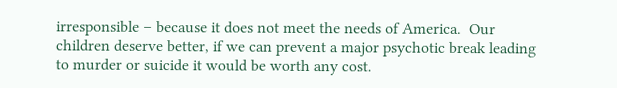irresponsible – because it does not meet the needs of America.  Our children deserve better, if we can prevent a major psychotic break leading to murder or suicide it would be worth any cost.